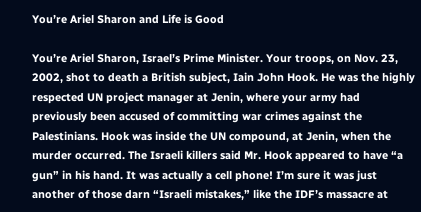You’re Ariel Sharon and Life is Good

You’re Ariel Sharon, Israel’s Prime Minister. Your troops, on Nov. 23, 2002, shot to death a British subject, Iain John Hook. He was the highly respected UN project manager at Jenin, where your army had previously been accused of committing war crimes against the Palestinians. Hook was inside the UN compound, at Jenin, when the murder occurred. The Israeli killers said Mr. Hook appeared to have “a gun” in his hand. It was actually a cell phone! I’m sure it was just another of those darn “Israeli mistakes,” like the IDF’s massacre at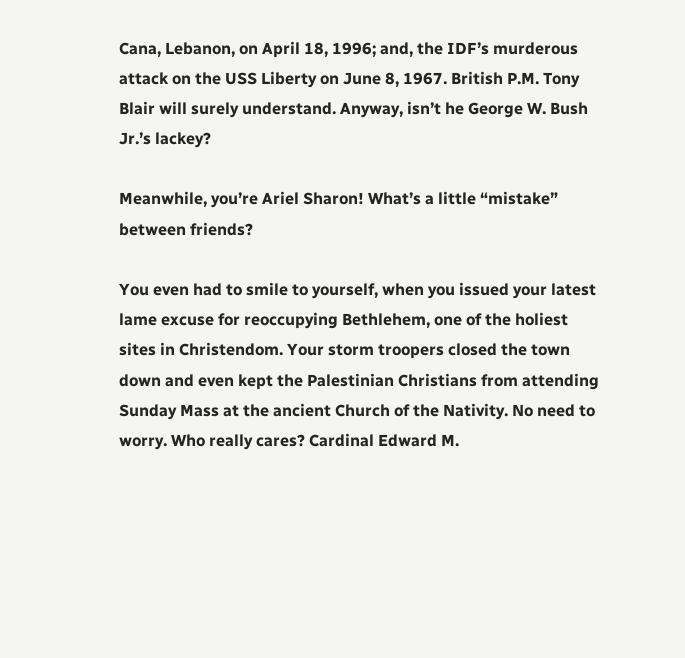Cana, Lebanon, on April 18, 1996; and, the IDF’s murderous attack on the USS Liberty on June 8, 1967. British P.M. Tony Blair will surely understand. Anyway, isn’t he George W. Bush Jr.’s lackey?

Meanwhile, you’re Ariel Sharon! What’s a little “mistake” between friends?

You even had to smile to yourself, when you issued your latest lame excuse for reoccupying Bethlehem, one of the holiest sites in Christendom. Your storm troopers closed the town down and even kept the Palestinian Christians from attending Sunday Mass at the ancient Church of the Nativity. No need to worry. Who really cares? Cardinal Edward M.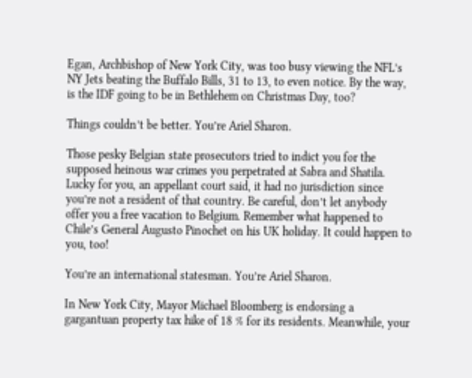Egan, Archbishop of New York City, was too busy viewing the NFL’s NY Jets beating the Buffalo Bills, 31 to 13, to even notice. By the way, is the IDF going to be in Bethlehem on Christmas Day, too?

Things couldn’t be better. You’re Ariel Sharon.

Those pesky Belgian state prosecutors tried to indict you for the supposed heinous war crimes you perpetrated at Sabra and Shatila. Lucky for you, an appellant court said, it had no jurisdiction since you’re not a resident of that country. Be careful, don’t let anybody offer you a free vacation to Belgium. Remember what happened to Chile’s General Augusto Pinochet on his UK holiday. It could happen to you, too!

You’re an international statesman. You’re Ariel Sharon.

In New York City, Mayor Michael Bloomberg is endorsing a gargantuan property tax hike of 18 % for its residents. Meanwhile, your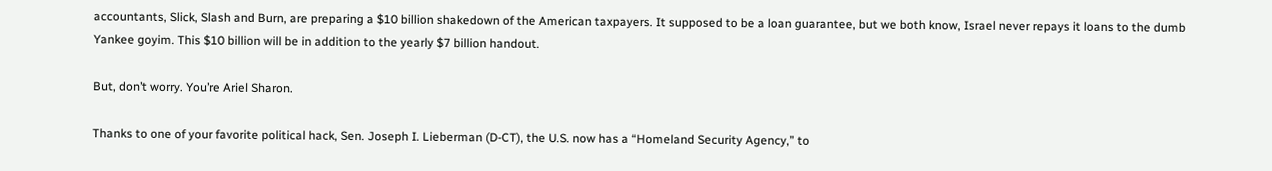accountants, Slick, Slash and Burn, are preparing a $10 billion shakedown of the American taxpayers. It supposed to be a loan guarantee, but we both know, Israel never repays it loans to the dumb Yankee goyim. This $10 billion will be in addition to the yearly $7 billion handout.

But, don’t worry. You’re Ariel Sharon.

Thanks to one of your favorite political hack, Sen. Joseph I. Lieberman (D-CT), the U.S. now has a “Homeland Security Agency,” to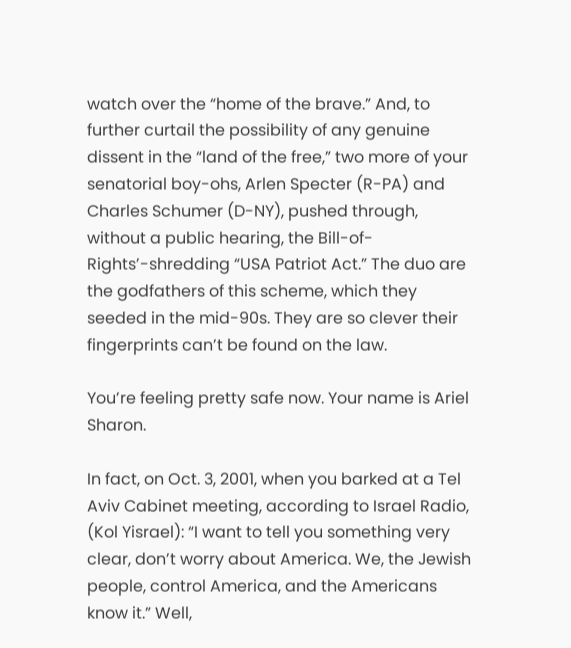watch over the “home of the brave.” And, to further curtail the possibility of any genuine dissent in the “land of the free,” two more of your senatorial boy-ohs, Arlen Specter (R-PA) and Charles Schumer (D-NY), pushed through, without a public hearing, the Bill-of-Rights’-shredding “USA Patriot Act.” The duo are the godfathers of this scheme, which they seeded in the mid-90s. They are so clever their fingerprints can’t be found on the law.

You’re feeling pretty safe now. Your name is Ariel Sharon.

In fact, on Oct. 3, 2001, when you barked at a Tel Aviv Cabinet meeting, according to Israel Radio, (Kol Yisrael): “I want to tell you something very clear, don’t worry about America. We, the Jewish people, control America, and the Americans know it.” Well,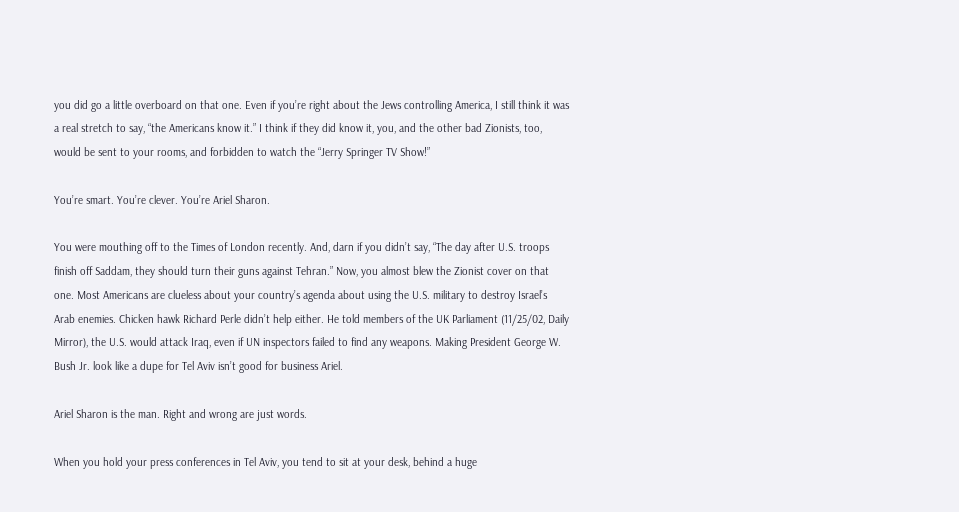you did go a little overboard on that one. Even if you’re right about the Jews controlling America, I still think it was a real stretch to say, “the Americans know it.” I think if they did know it, you, and the other bad Zionists, too, would be sent to your rooms, and forbidden to watch the “Jerry Springer TV Show!”

You’re smart. You’re clever. You’re Ariel Sharon.

You were mouthing off to the Times of London recently. And, darn if you didn’t say, “The day after U.S. troops finish off Saddam, they should turn their guns against Tehran.” Now, you almost blew the Zionist cover on that one. Most Americans are clueless about your country’s agenda about using the U.S. military to destroy Israel’s Arab enemies. Chicken hawk Richard Perle didn’t help either. He told members of the UK Parliament (11/25/02, Daily Mirror), the U.S. would attack Iraq, even if UN inspectors failed to find any weapons. Making President George W. Bush Jr. look like a dupe for Tel Aviv isn’t good for business Ariel.

Ariel Sharon is the man. Right and wrong are just words.

When you hold your press conferences in Tel Aviv, you tend to sit at your desk, behind a huge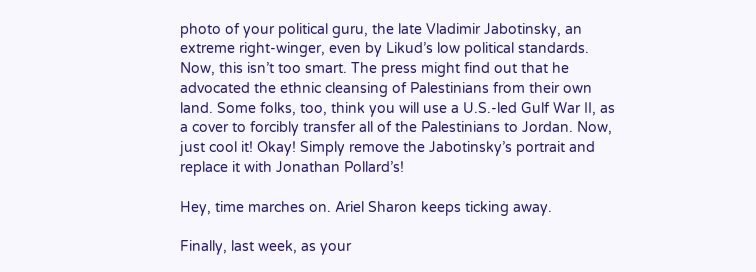photo of your political guru, the late Vladimir Jabotinsky, an extreme right-winger, even by Likud’s low political standards. Now, this isn’t too smart. The press might find out that he advocated the ethnic cleansing of Palestinians from their own land. Some folks, too, think you will use a U.S.-led Gulf War II, as a cover to forcibly transfer all of the Palestinians to Jordan. Now, just cool it! Okay! Simply remove the Jabotinsky’s portrait and replace it with Jonathan Pollard’s!

Hey, time marches on. Ariel Sharon keeps ticking away.

Finally, last week, as your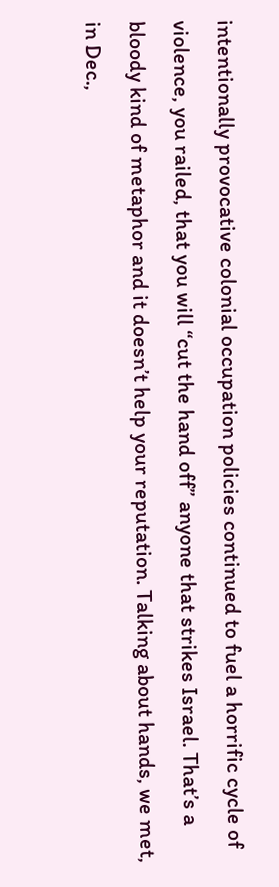intentionally provocative colonial occupation policies continued to fuel a horrific cycle of violence, you railed, that you will “cut the hand off” anyone that strikes Israel. That’s a bloody kind of metaphor and it doesn’t help your reputation. Talking about hands, we met, in Dec.,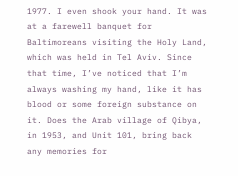1977. I even shook your hand. It was at a farewell banquet for Baltimoreans visiting the Holy Land, which was held in Tel Aviv. Since that time, I’ve noticed that I’m always washing my hand, like it has blood or some foreign substance on it. Does the Arab village of Qibya, in 1953, and Unit 101, bring back any memories for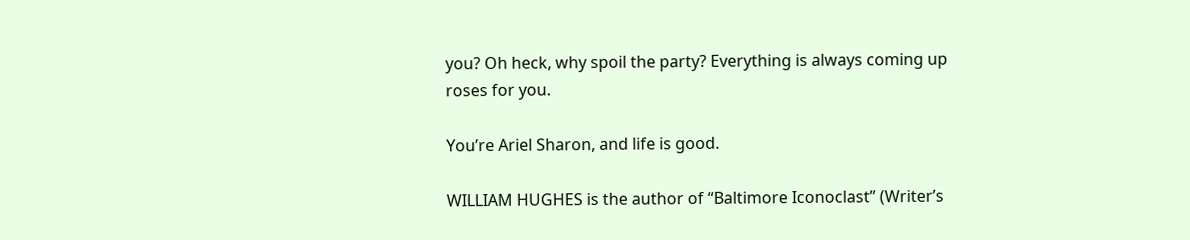you? Oh heck, why spoil the party? Everything is always coming up roses for you.

You’re Ariel Sharon, and life is good.

WILLIAM HUGHES is the author of “Baltimore Iconoclast” (Writer’s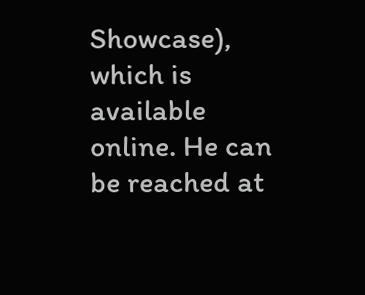Showcase), which is available online. He can be reached at